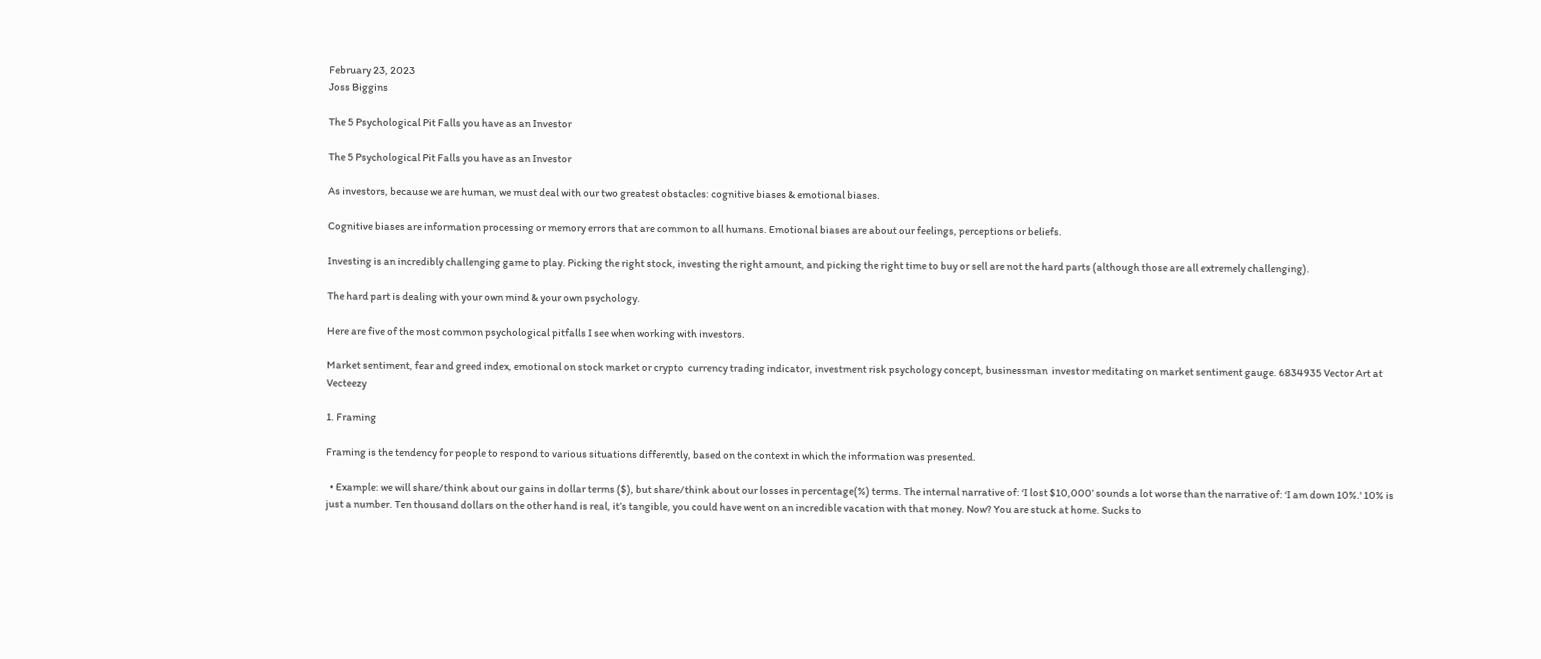February 23, 2023
Joss Biggins

The 5 Psychological Pit Falls you have as an Investor

The 5 Psychological Pit Falls you have as an Investor

As investors, because we are human, we must deal with our two greatest obstacles: cognitive biases & emotional biases.

Cognitive biases are information processing or memory errors that are common to all humans. Emotional biases are about our feelings, perceptions or beliefs.

Investing is an incredibly challenging game to play. Picking the right stock, investing the right amount, and picking the right time to buy or sell are not the hard parts (although those are all extremely challenging).

The hard part is dealing with your own mind & your own psychology.

Here are five of the most common psychological pitfalls I see when working with investors.

Market sentiment, fear and greed index, emotional on stock market or crypto  currency trading indicator, investment risk psychology concept, businessman  investor meditating on market sentiment gauge. 6834935 Vector Art at  Vecteezy

1. Framing

Framing is the tendency for people to respond to various situations differently, based on the context in which the information was presented.

  • Example: we will share/think about our gains in dollar terms ($), but share/think about our losses in percentage(%) terms. The internal narrative of: ‘I lost $10,000’ sounds a lot worse than the narrative of: ‘I am down 10%.' 10% is just a number. Ten thousand dollars on the other hand is real, it’s tangible, you could have went on an incredible vacation with that money. Now? You are stuck at home. Sucks to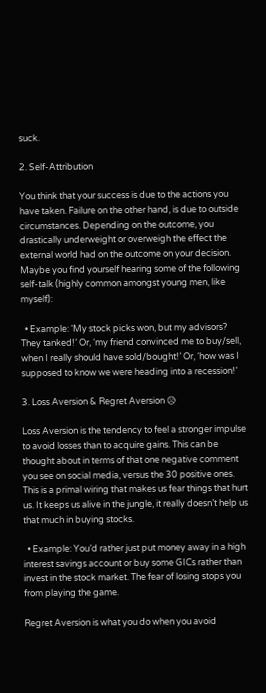suck.

2. Self-Attribution

You think that your success is due to the actions you have taken. Failure on the other hand, is due to outside circumstances. Depending on the outcome, you drastically underweight or overweigh the effect the external world had on the outcome on your decision. Maybe you find yourself hearing some of the following self-talk (highly common amongst young men, like myself):

  • Example: ‘My stock picks won, but my advisors? They tanked!’ Or, ‘my friend convinced me to buy/sell, when I really should have sold/bought!’ Or, ‘how was I supposed to know we were heading into a recession!’

3. Loss Aversion & Regret Aversion 😥

Loss Aversion is the tendency to feel a stronger impulse to avoid losses than to acquire gains. This can be thought about in terms of that one negative comment you see on social media, versus the 30 positive ones. This is a primal wiring that makes us fear things that hurt us. It keeps us alive in the jungle, it really doesn’t help us that much in buying stocks.

  • Example: You’d rather just put money away in a high interest savings account or buy some GICs rather than invest in the stock market. The fear of losing stops you from playing the game.

Regret Aversion is what you do when you avoid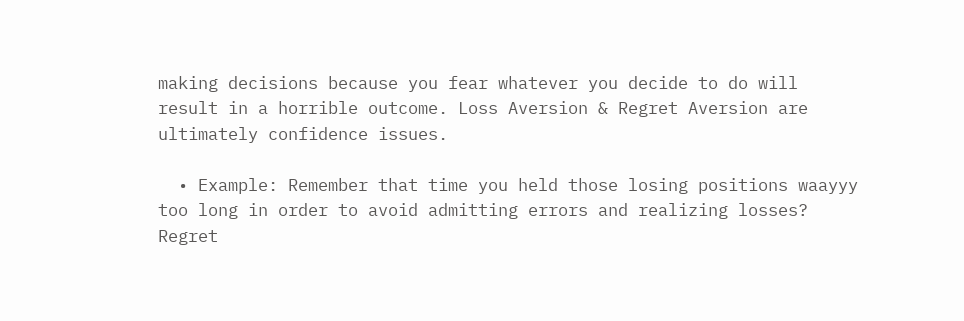making decisions because you fear whatever you decide to do will result in a horrible outcome. Loss Aversion & Regret Aversion are ultimately confidence issues.

  • Example: Remember that time you held those losing positions waayyy too long in order to avoid admitting errors and realizing losses? Regret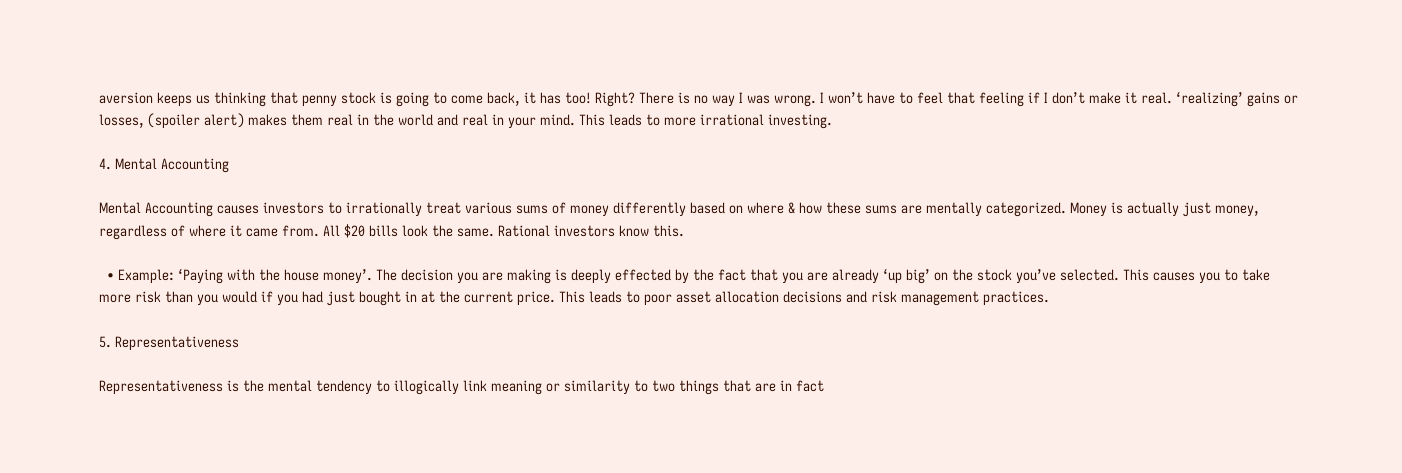aversion keeps us thinking that penny stock is going to come back, it has too! Right? There is no way I was wrong. I won’t have to feel that feeling if I don’t make it real. ‘realizing’ gains or losses, (spoiler alert) makes them real in the world and real in your mind. This leads to more irrational investing.

4. Mental Accounting

Mental Accounting causes investors to irrationally treat various sums of money differently based on where & how these sums are mentally categorized. Money is actually just money, regardless of where it came from. All $20 bills look the same. Rational investors know this.

  • Example: ‘Paying with the house money’. The decision you are making is deeply effected by the fact that you are already ‘up big’ on the stock you’ve selected. This causes you to take more risk than you would if you had just bought in at the current price. This leads to poor asset allocation decisions and risk management practices.

5. Representativeness

Representativeness is the mental tendency to illogically link meaning or similarity to two things that are in fact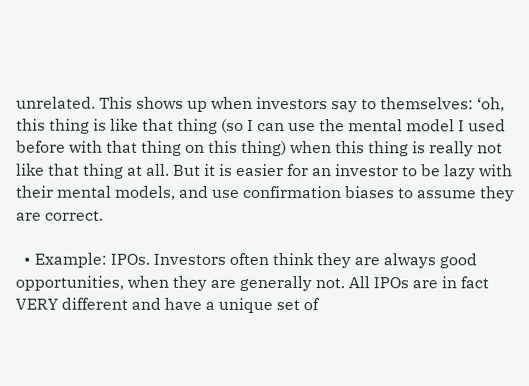unrelated. This shows up when investors say to themselves: ‘oh, this thing is like that thing (so I can use the mental model I used before with that thing on this thing) when this thing is really not like that thing at all. But it is easier for an investor to be lazy with their mental models, and use confirmation biases to assume they are correct.

  • Example: IPOs. Investors often think they are always good opportunities, when they are generally not. All IPOs are in fact VERY different and have a unique set of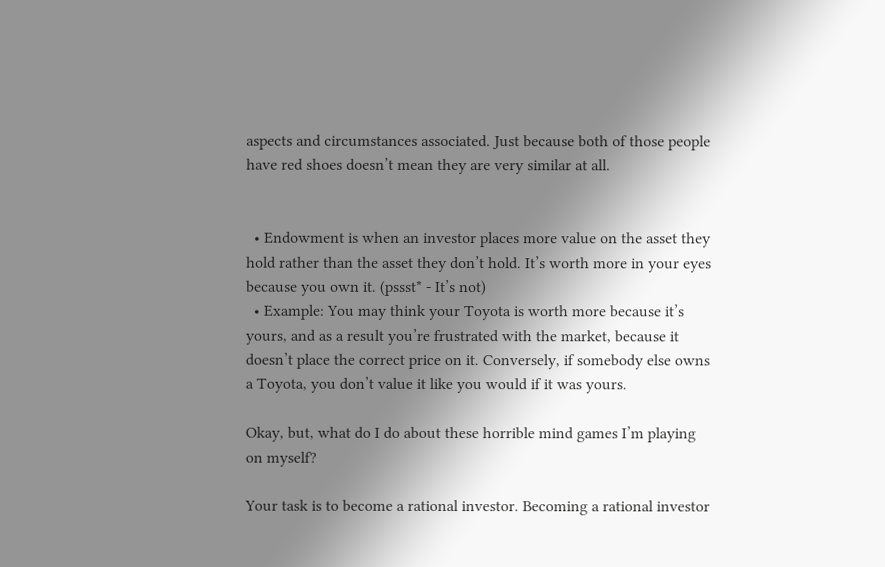aspects and circumstances associated. Just because both of those people have red shoes doesn’t mean they are very similar at all.


  • Endowment is when an investor places more value on the asset they hold rather than the asset they don’t hold. It’s worth more in your eyes because you own it. (pssst* - It’s not)
  • Example: You may think your Toyota is worth more because it’s yours, and as a result you’re frustrated with the market, because it doesn’t place the correct price on it. Conversely, if somebody else owns a Toyota, you don’t value it like you would if it was yours.

Okay, but, what do I do about these horrible mind games I’m playing on myself?

Your task is to become a rational investor. Becoming a rational investor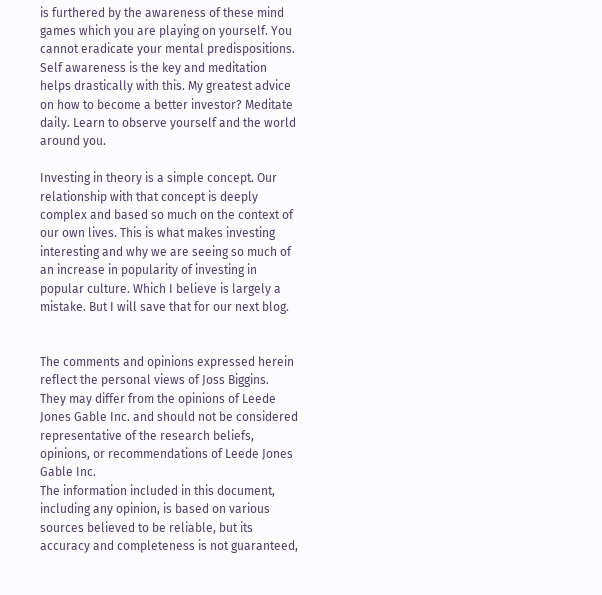is furthered by the awareness of these mind games which you are playing on yourself. You cannot eradicate your mental predispositions. Self awareness is the key and meditation helps drastically with this. My greatest advice on how to become a better investor? Meditate daily. Learn to observe yourself and the world around you.

Investing in theory is a simple concept. Our relationship with that concept is deeply complex and based so much on the context of our own lives. This is what makes investing interesting and why we are seeing so much of an increase in popularity of investing in popular culture. Which I believe is largely a mistake. But I will save that for our next blog.


The comments and opinions expressed herein reflect the personal views of Joss Biggins.  They may differ from the opinions of Leede Jones Gable Inc. and should not be considered representative of the research beliefs, opinions, or recommendations of Leede Jones Gable Inc.
The information included in this document, including any opinion, is based on various sources believed to be reliable, but its accuracy and completeness is not guaranteed,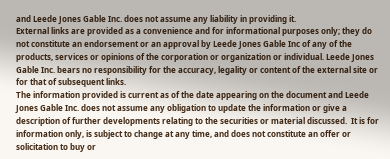and Leede Jones Gable Inc. does not assume any liability in providing it.
External links are provided as a convenience and for informational purposes only; they do not constitute an endorsement or an approval by Leede Jones Gable Inc of any of the products, services or opinions of the corporation or organization or individual. Leede Jones Gable Inc. bears no responsibility for the accuracy, legality or content of the external site or for that of subsequent links.
The information provided is current as of the date appearing on the document and Leede Jones Gable Inc. does not assume any obligation to update the information or give a description of further developments relating to the securities or material discussed.  It is for information only, is subject to change at any time, and does not constitute an offer or solicitation to buy or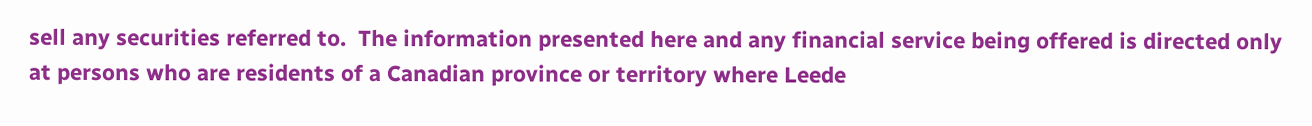sell any securities referred to.  The information presented here and any financial service being offered is directed only at persons who are residents of a Canadian province or territory where Leede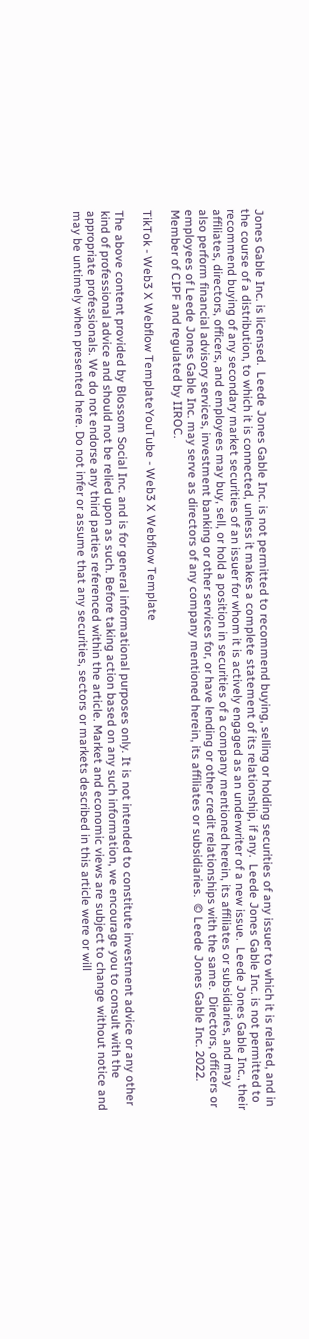Jones Gable Inc. is licensed.  Leede Jones Gable Inc. is not permitted to recommend buying, selling or holding securities of any issuer to which it is related, and in the course of a distribution, to which it is connected, unless it makes a complete statement of its relationship, if any.  Leede Jones Gable Inc. is not permitted to recommend buying of any secondary market securities of an issuer for whom it is actively engaged as an underwriter of a new issue.  Leede Jones Gable Inc., their affiliates, directors, officers, and employees may buy, sell, or hold a position in securities of a company mentioned herein, its affiliates or subsidiaries, and may also perform financial advisory services, investment banking or other services for, or have lending or other credit relationships with the same.  Directors, officers or employees of Leede Jones Gable Inc. may serve as directors of any company mentioned herein, its affiliates or subsidiaries.  © Leede Jones Gable Inc. 2022.  Member of CIPF and regulated by IIROC.

TikTok - Web3 X Webflow TemplateYouTube - Web3 X Webflow Template

The above content provided by Blossom Social Inc. and is for general informational purposes only. It is not intended to constitute investment advice or any other kind of professional advice and should not be relied upon as such. Before taking action based on any such information, we encourage you to consult with the appropriate professionals. We do not endorse any third parties referenced within the article. Market and economic views are subject to change without notice and may be untimely when presented here. Do not infer or assume that any securities, sectors or markets described in this article were or will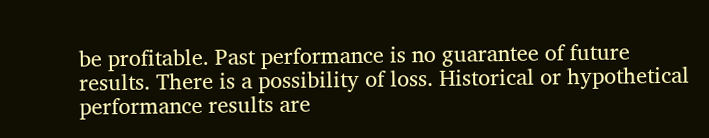be profitable. Past performance is no guarantee of future results. There is a possibility of loss. Historical or hypothetical performance results are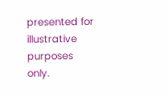presented for illustrative purposes only.